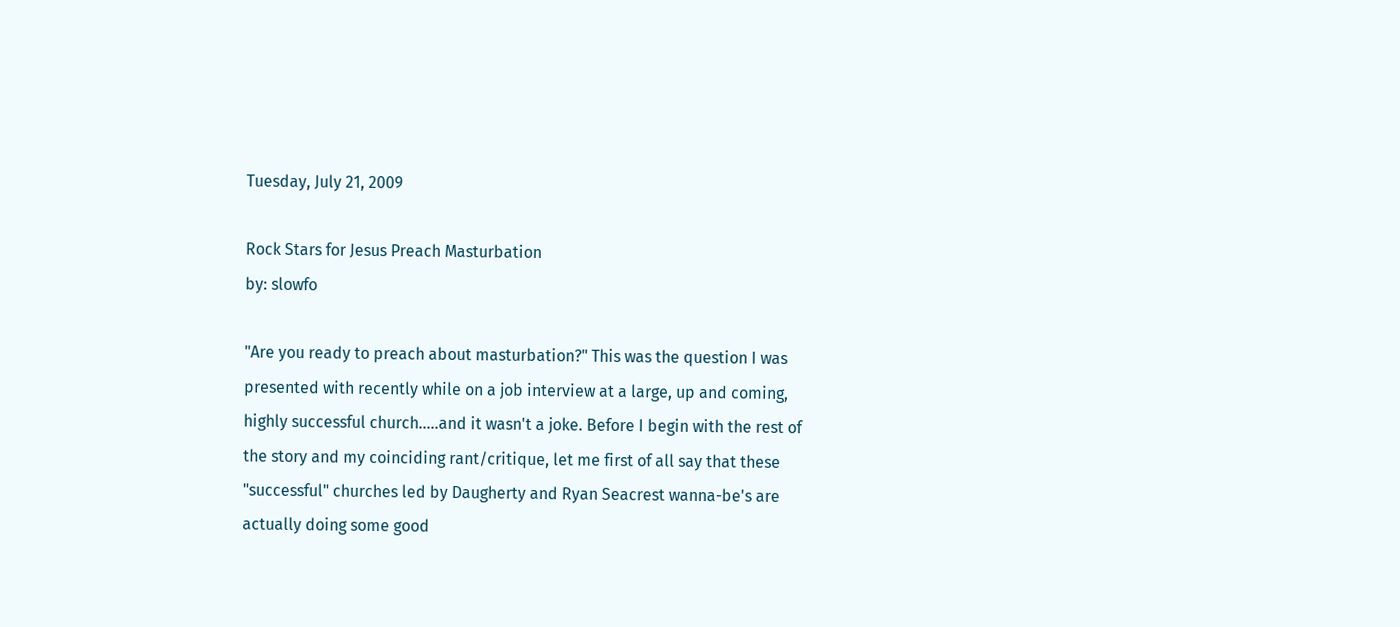Tuesday, July 21, 2009

Rock Stars for Jesus Preach Masturbation
by: slowfo

"Are you ready to preach about masturbation?" This was the question I was presented with recently while on a job interview at a large, up and coming, highly successful church.....and it wasn't a joke. Before I begin with the rest of the story and my coinciding rant/critique, let me first of all say that these "successful" churches led by Daugherty and Ryan Seacrest wanna-be's are actually doing some good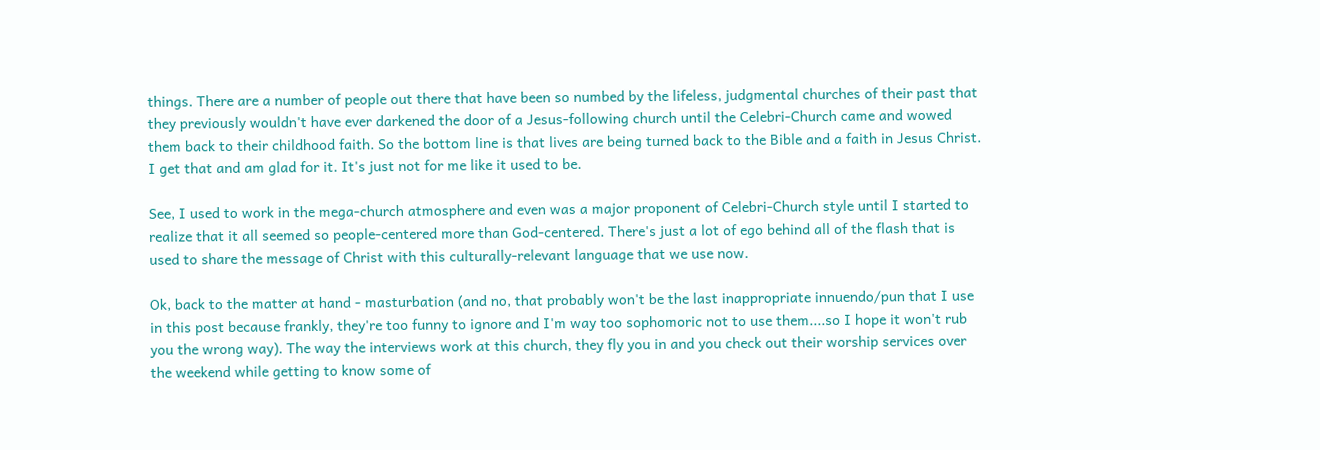things. There are a number of people out there that have been so numbed by the lifeless, judgmental churches of their past that they previously wouldn't have ever darkened the door of a Jesus-following church until the Celebri-Church came and wowed them back to their childhood faith. So the bottom line is that lives are being turned back to the Bible and a faith in Jesus Christ. I get that and am glad for it. It's just not for me like it used to be.

See, I used to work in the mega-church atmosphere and even was a major proponent of Celebri-Church style until I started to realize that it all seemed so people-centered more than God-centered. There's just a lot of ego behind all of the flash that is used to share the message of Christ with this culturally-relevant language that we use now.

Ok, back to the matter at hand - masturbation (and no, that probably won't be the last inappropriate innuendo/pun that I use in this post because frankly, they're too funny to ignore and I'm way too sophomoric not to use them....so I hope it won't rub you the wrong way). The way the interviews work at this church, they fly you in and you check out their worship services over the weekend while getting to know some of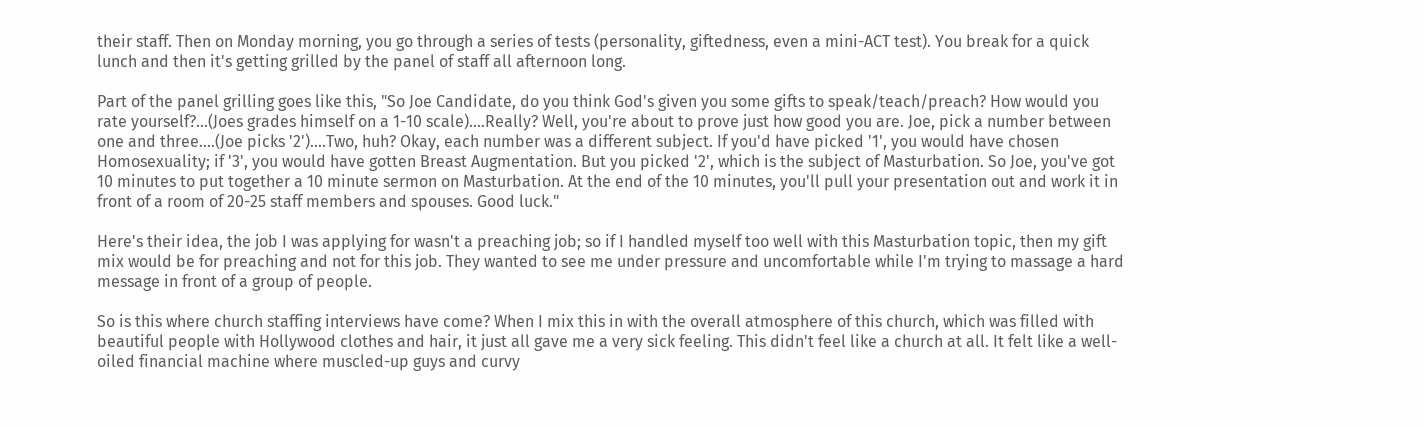their staff. Then on Monday morning, you go through a series of tests (personality, giftedness, even a mini-ACT test). You break for a quick lunch and then it's getting grilled by the panel of staff all afternoon long.

Part of the panel grilling goes like this, "So Joe Candidate, do you think God's given you some gifts to speak/teach/preach? How would you rate yourself?...(Joes grades himself on a 1-10 scale)....Really? Well, you're about to prove just how good you are. Joe, pick a number between one and three....(Joe picks '2')....Two, huh? Okay, each number was a different subject. If you'd have picked '1', you would have chosen Homosexuality; if '3', you would have gotten Breast Augmentation. But you picked '2', which is the subject of Masturbation. So Joe, you've got 10 minutes to put together a 10 minute sermon on Masturbation. At the end of the 10 minutes, you'll pull your presentation out and work it in front of a room of 20-25 staff members and spouses. Good luck."

Here's their idea, the job I was applying for wasn't a preaching job; so if I handled myself too well with this Masturbation topic, then my gift mix would be for preaching and not for this job. They wanted to see me under pressure and uncomfortable while I'm trying to massage a hard message in front of a group of people.

So is this where church staffing interviews have come? When I mix this in with the overall atmosphere of this church, which was filled with beautiful people with Hollywood clothes and hair, it just all gave me a very sick feeling. This didn't feel like a church at all. It felt like a well-oiled financial machine where muscled-up guys and curvy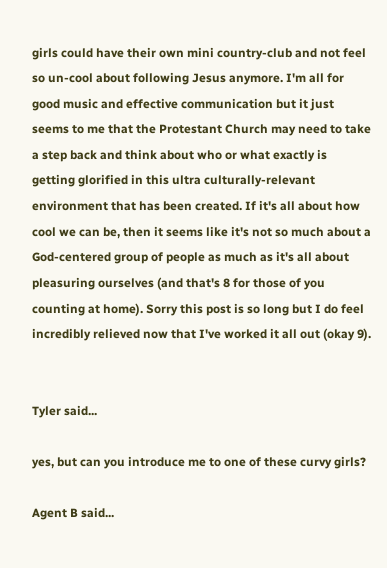girls could have their own mini country-club and not feel so un-cool about following Jesus anymore. I'm all for good music and effective communication but it just seems to me that the Protestant Church may need to take a step back and think about who or what exactly is getting glorified in this ultra culturally-relevant environment that has been created. If it's all about how cool we can be, then it seems like it's not so much about a God-centered group of people as much as it's all about pleasuring ourselves (and that's 8 for those of you counting at home). Sorry this post is so long but I do feel incredibly relieved now that I've worked it all out (okay 9).


Tyler said...

yes, but can you introduce me to one of these curvy girls?

Agent B said...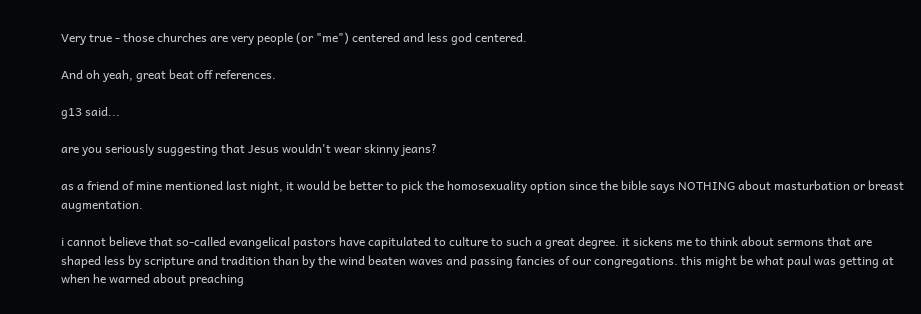Very true - those churches are very people (or "me") centered and less god centered.

And oh yeah, great beat off references.

g13 said...

are you seriously suggesting that Jesus wouldn't wear skinny jeans?

as a friend of mine mentioned last night, it would be better to pick the homosexuality option since the bible says NOTHING about masturbation or breast augmentation.

i cannot believe that so-called evangelical pastors have capitulated to culture to such a great degree. it sickens me to think about sermons that are shaped less by scripture and tradition than by the wind beaten waves and passing fancies of our congregations. this might be what paul was getting at when he warned about preaching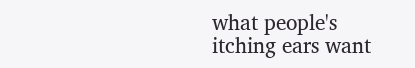what people's itching ears want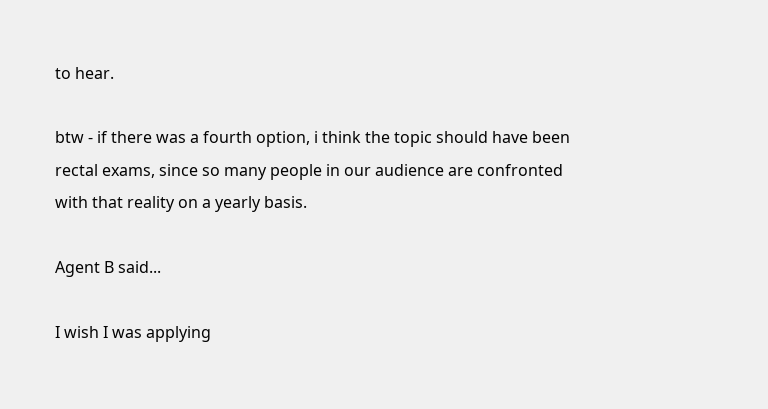to hear.

btw - if there was a fourth option, i think the topic should have been rectal exams, since so many people in our audience are confronted with that reality on a yearly basis.

Agent B said...

I wish I was applying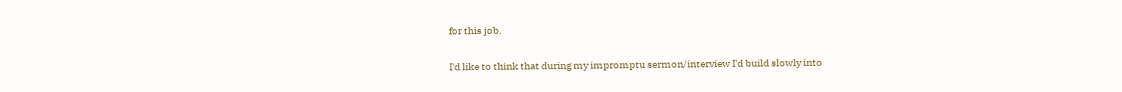for this job.

I'd like to think that during my impromptu sermon/interview I'd build slowly into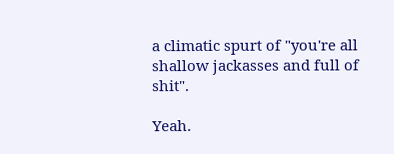a climatic spurt of "you're all shallow jackasses and full of shit".

Yeah.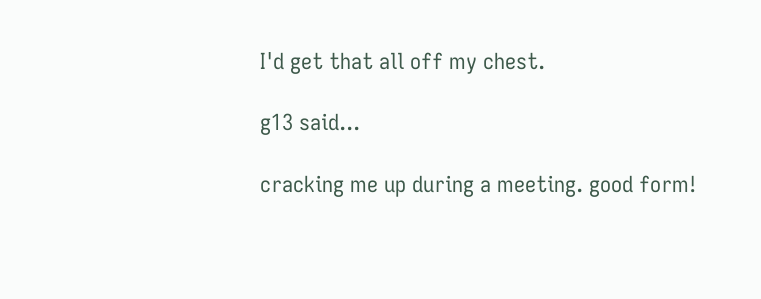I'd get that all off my chest.

g13 said...

cracking me up during a meeting. good form!